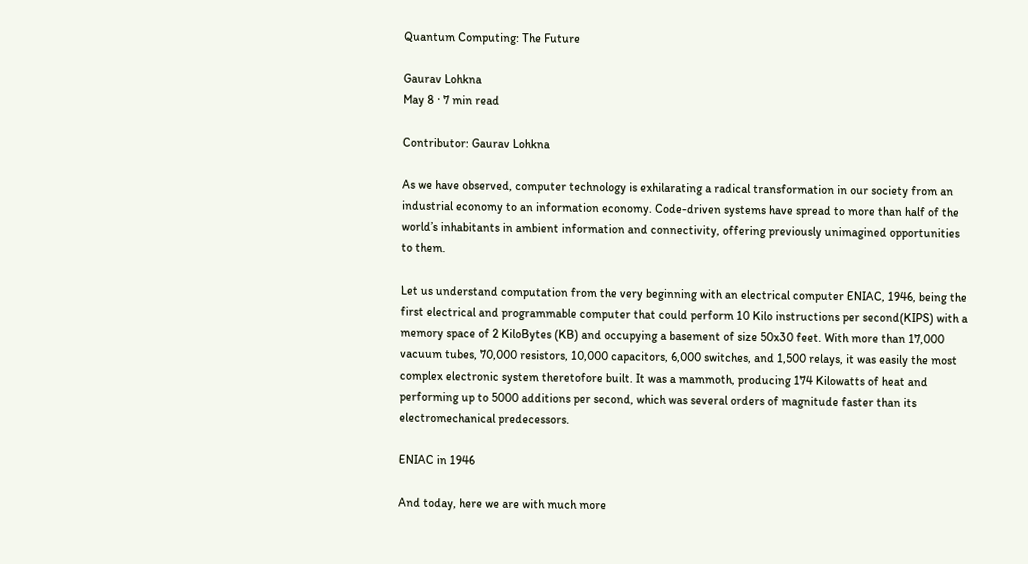Quantum Computing: The Future

Gaurav Lohkna
May 8 · 7 min read

Contributor: Gaurav Lohkna

As we have observed, computer technology is exhilarating a radical transformation in our society from an industrial economy to an information economy. Code-driven systems have spread to more than half of the world’s inhabitants in ambient information and connectivity, offering previously unimagined opportunities to them.

Let us understand computation from the very beginning with an electrical computer ENIAC, 1946, being the first electrical and programmable computer that could perform 10 Kilo instructions per second(KIPS) with a memory space of 2 KiloBytes (KB) and occupying a basement of size 50x30 feet. With more than 17,000 vacuum tubes, 70,000 resistors, 10,000 capacitors, 6,000 switches, and 1,500 relays, it was easily the most complex electronic system theretofore built. It was a mammoth, producing 174 Kilowatts of heat and performing up to 5000 additions per second, which was several orders of magnitude faster than its electromechanical predecessors.

ENIAC in 1946

And today, here we are with much more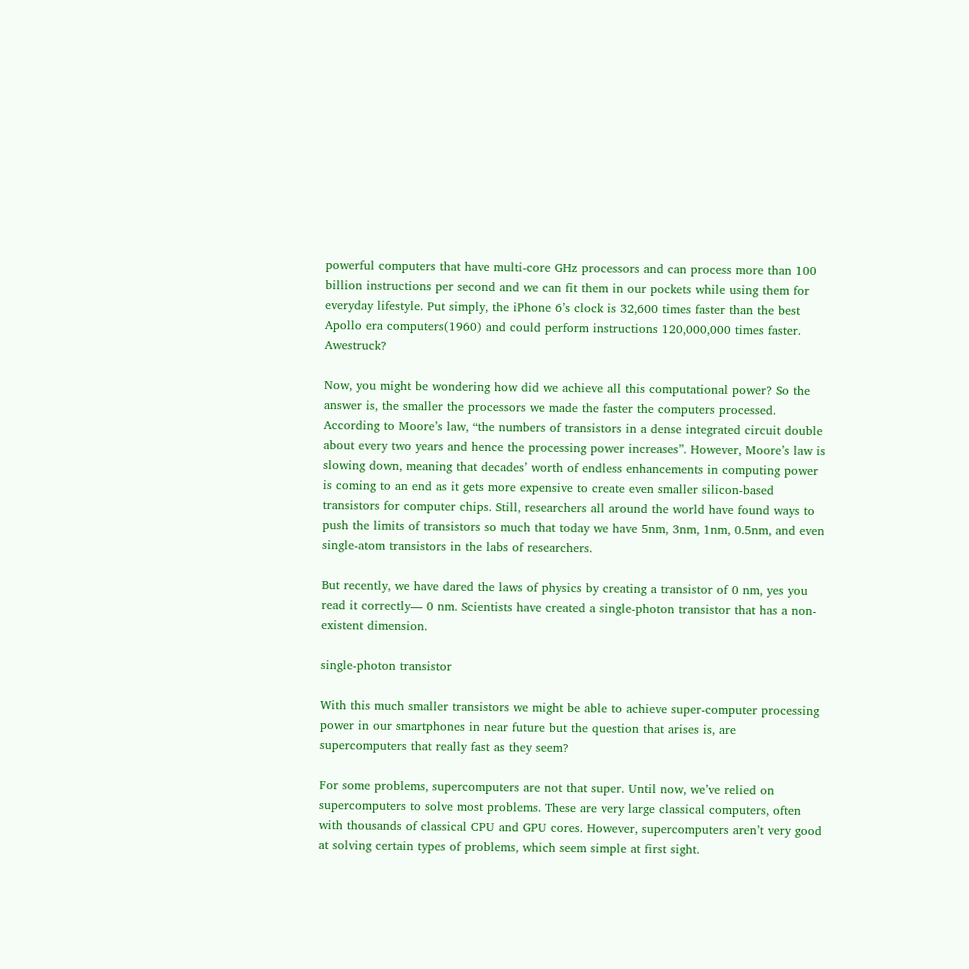powerful computers that have multi-core GHz processors and can process more than 100 billion instructions per second and we can fit them in our pockets while using them for everyday lifestyle. Put simply, the iPhone 6’s clock is 32,600 times faster than the best Apollo era computers(1960) and could perform instructions 120,000,000 times faster. Awestruck?

Now, you might be wondering how did we achieve all this computational power? So the answer is, the smaller the processors we made the faster the computers processed. According to Moore’s law, “the numbers of transistors in a dense integrated circuit double about every two years and hence the processing power increases”. However, Moore’s law is slowing down, meaning that decades’ worth of endless enhancements in computing power is coming to an end as it gets more expensive to create even smaller silicon-based transistors for computer chips. Still, researchers all around the world have found ways to push the limits of transistors so much that today we have 5nm, 3nm, 1nm, 0.5nm, and even single-atom transistors in the labs of researchers.

But recently, we have dared the laws of physics by creating a transistor of 0 nm, yes you read it correctly— 0 nm. Scientists have created a single-photon transistor that has a non-existent dimension.

single-photon transistor

With this much smaller transistors we might be able to achieve super-computer processing power in our smartphones in near future but the question that arises is, are supercomputers that really fast as they seem?

For some problems, supercomputers are not that super. Until now, we’ve relied on supercomputers to solve most problems. These are very large classical computers, often with thousands of classical CPU and GPU cores. However, supercomputers aren’t very good at solving certain types of problems, which seem simple at first sight.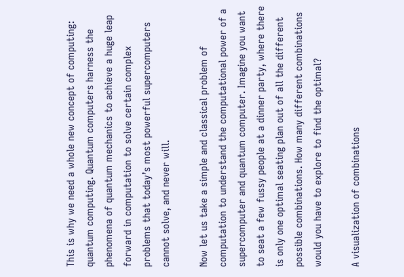This is why we need a whole new concept of computing: quantum computing. Quantum computers harness the phenomena of quantum mechanics to achieve a huge leap forward in computation to solve certain complex problems that today’s most powerful supercomputers cannot solve, and never will.

Now let us take a simple and classical problem of computation to understand the computational power of a supercomputer and quantum computer. Imagine you want to seat a few fussy people at a dinner party, where there is only one optimal seating plan out of all the different possible combinations. How many different combinations would you have to explore to find the optimal?

A visualization of combinations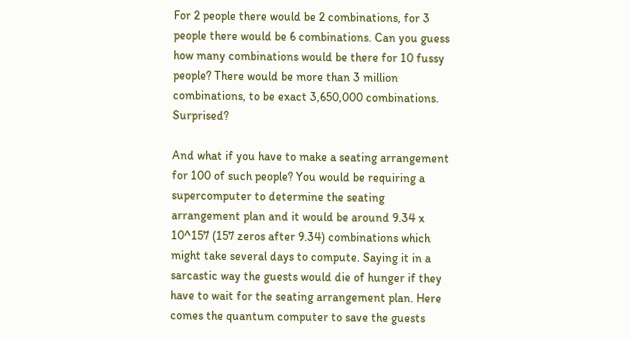For 2 people there would be 2 combinations, for 3 people there would be 6 combinations. Can you guess how many combinations would be there for 10 fussy people? There would be more than 3 million combinations, to be exact 3,650,000 combinations. Surprised?

And what if you have to make a seating arrangement for 100 of such people? You would be requiring a supercomputer to determine the seating arrangement plan and it would be around 9.34 x 10^157 (157 zeros after 9.34) combinations which might take several days to compute. Saying it in a sarcastic way the guests would die of hunger if they have to wait for the seating arrangement plan. Here comes the quantum computer to save the guests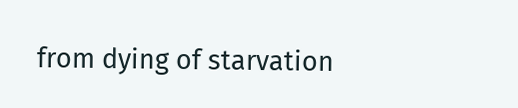from dying of starvation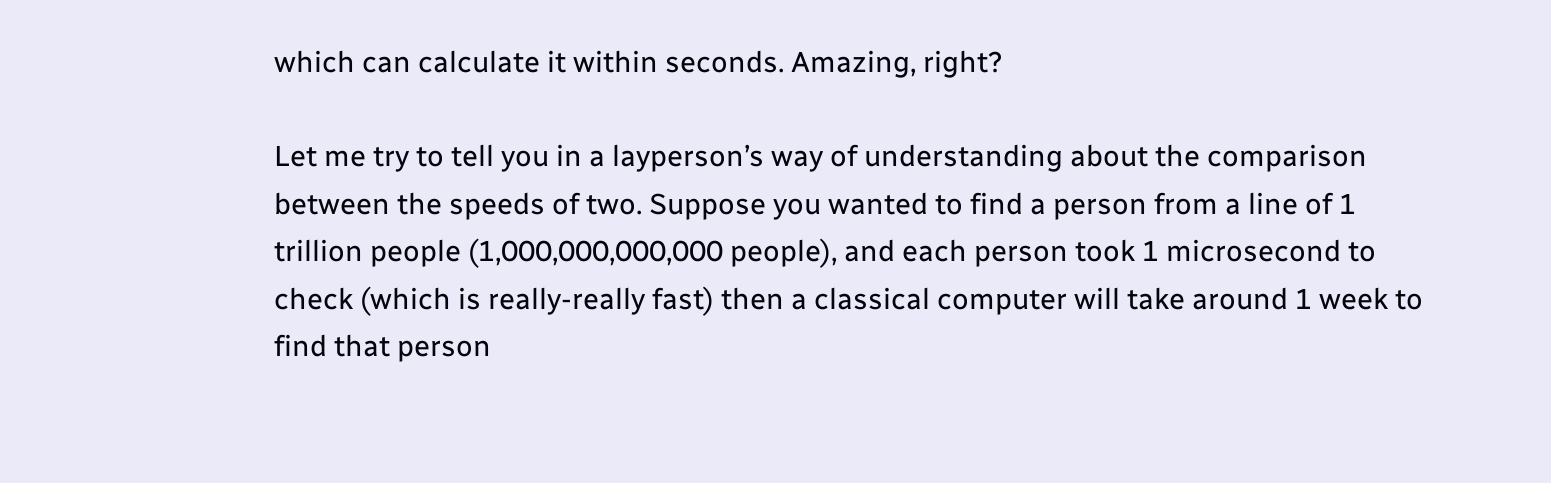which can calculate it within seconds. Amazing, right?

Let me try to tell you in a layperson’s way of understanding about the comparison between the speeds of two. Suppose you wanted to find a person from a line of 1 trillion people (1,000,000,000,000 people), and each person took 1 microsecond to check (which is really-really fast) then a classical computer will take around 1 week to find that person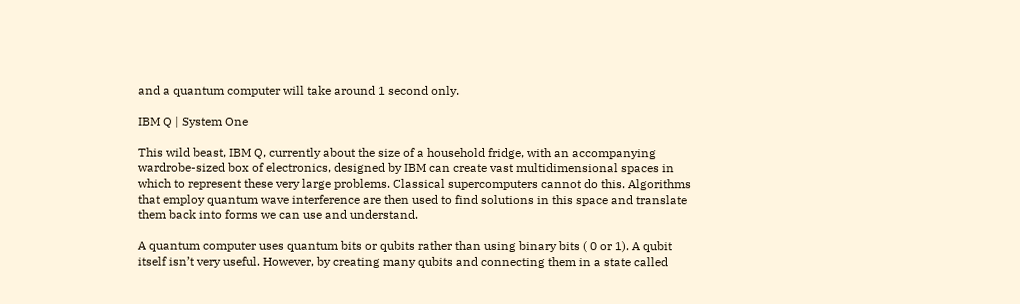and a quantum computer will take around 1 second only.

IBM Q | System One

This wild beast, IBM Q, currently about the size of a household fridge, with an accompanying wardrobe-sized box of electronics, designed by IBM can create vast multidimensional spaces in which to represent these very large problems. Classical supercomputers cannot do this. Algorithms that employ quantum wave interference are then used to find solutions in this space and translate them back into forms we can use and understand.

A quantum computer uses quantum bits or qubits rather than using binary bits ( 0 or 1). A qubit itself isn’t very useful. However, by creating many qubits and connecting them in a state called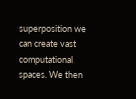superposition we can create vast computational spaces. We then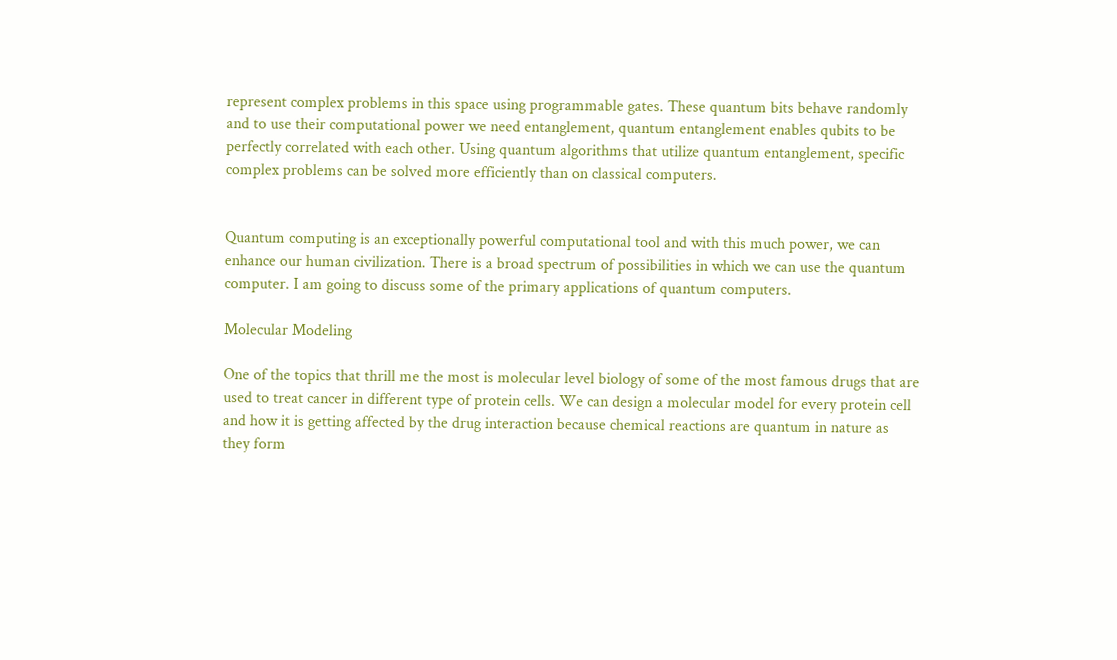represent complex problems in this space using programmable gates. These quantum bits behave randomly and to use their computational power we need entanglement, quantum entanglement enables qubits to be perfectly correlated with each other. Using quantum algorithms that utilize quantum entanglement, specific complex problems can be solved more efficiently than on classical computers.


Quantum computing is an exceptionally powerful computational tool and with this much power, we can enhance our human civilization. There is a broad spectrum of possibilities in which we can use the quantum computer. I am going to discuss some of the primary applications of quantum computers.

Molecular Modeling

One of the topics that thrill me the most is molecular level biology of some of the most famous drugs that are used to treat cancer in different type of protein cells. We can design a molecular model for every protein cell and how it is getting affected by the drug interaction because chemical reactions are quantum in nature as they form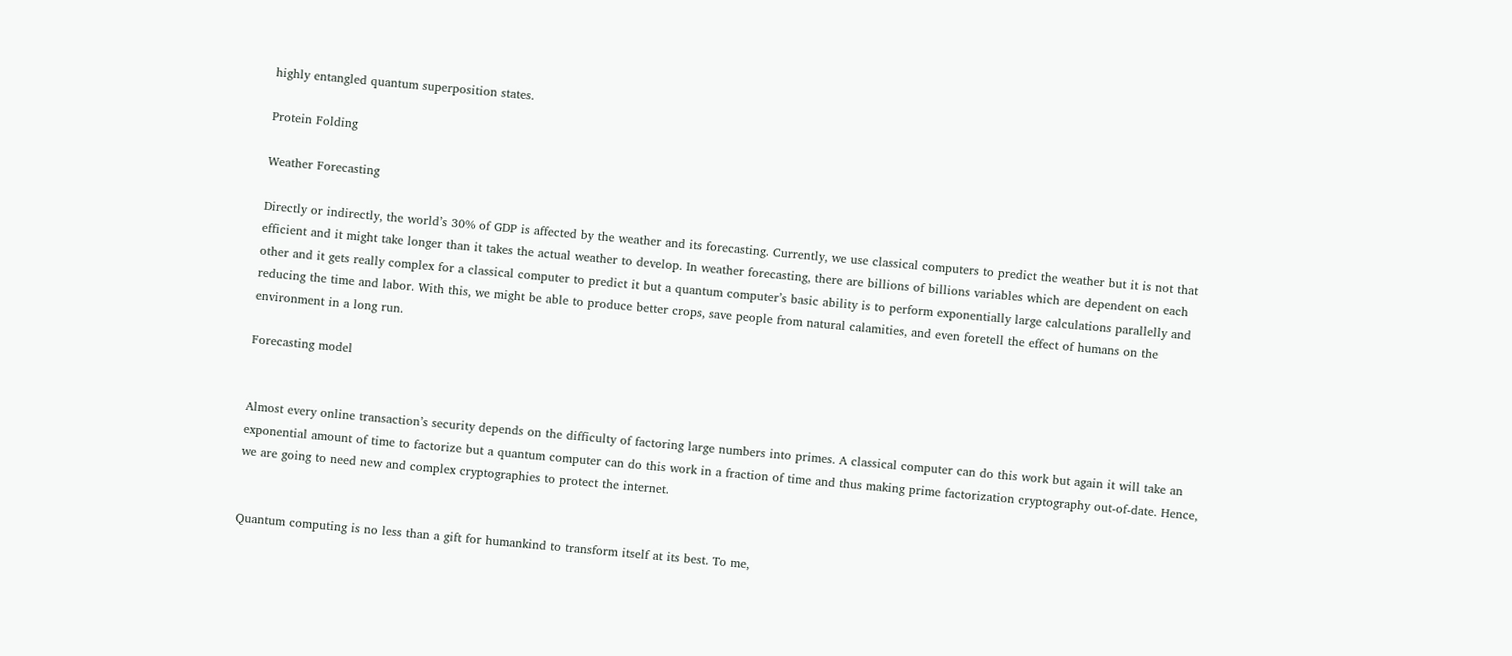highly entangled quantum superposition states.

Protein Folding

Weather Forecasting

Directly or indirectly, the world’s 30% of GDP is affected by the weather and its forecasting. Currently, we use classical computers to predict the weather but it is not that efficient and it might take longer than it takes the actual weather to develop. In weather forecasting, there are billions of billions variables which are dependent on each other and it gets really complex for a classical computer to predict it but a quantum computer’s basic ability is to perform exponentially large calculations parallelly and reducing the time and labor. With this, we might be able to produce better crops, save people from natural calamities, and even foretell the effect of humans on the environment in a long run.

Forecasting model


Almost every online transaction’s security depends on the difficulty of factoring large numbers into primes. A classical computer can do this work but again it will take an exponential amount of time to factorize but a quantum computer can do this work in a fraction of time and thus making prime factorization cryptography out-of-date. Hence, we are going to need new and complex cryptographies to protect the internet.


Quantum computing is no less than a gift for humankind to transform itself at its best. To me,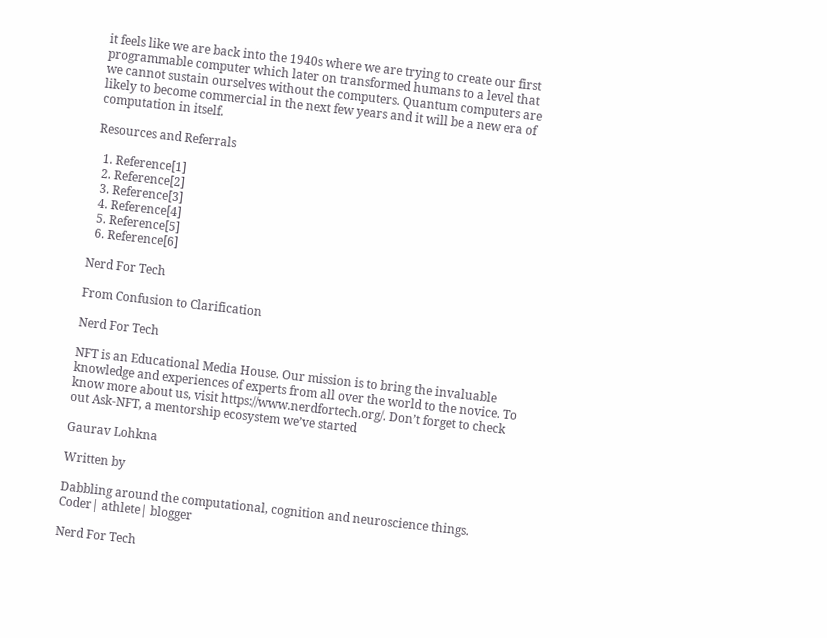it feels like we are back into the 1940s where we are trying to create our first programmable computer which later on transformed humans to a level that we cannot sustain ourselves without the computers. Quantum computers are likely to become commercial in the next few years and it will be a new era of computation in itself.

Resources and Referrals

  1. Reference[1]
  2. Reference[2]
  3. Reference[3]
  4. Reference[4]
  5. Reference[5]
  6. Reference[6]

Nerd For Tech

From Confusion to Clarification

Nerd For Tech

NFT is an Educational Media House. Our mission is to bring the invaluable knowledge and experiences of experts from all over the world to the novice. To know more about us, visit https://www.nerdfortech.org/. Don’t forget to check out Ask-NFT, a mentorship ecosystem we’ve started

Gaurav Lohkna

Written by

Dabbling around the computational, cognition and neuroscience things. Coder| athlete| blogger

Nerd For Tech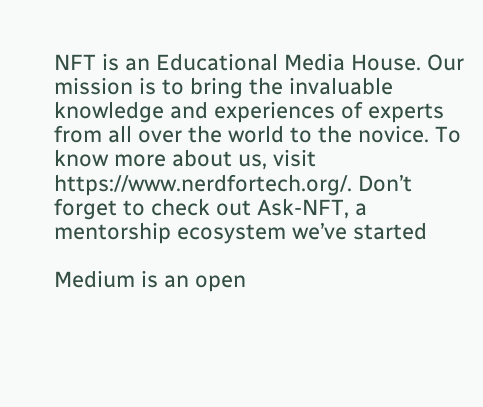NFT is an Educational Media House. Our mission is to bring the invaluable knowledge and experiences of experts from all over the world to the novice. To know more about us, visit https://www.nerdfortech.org/. Don’t forget to check out Ask-NFT, a mentorship ecosystem we’ve started

Medium is an open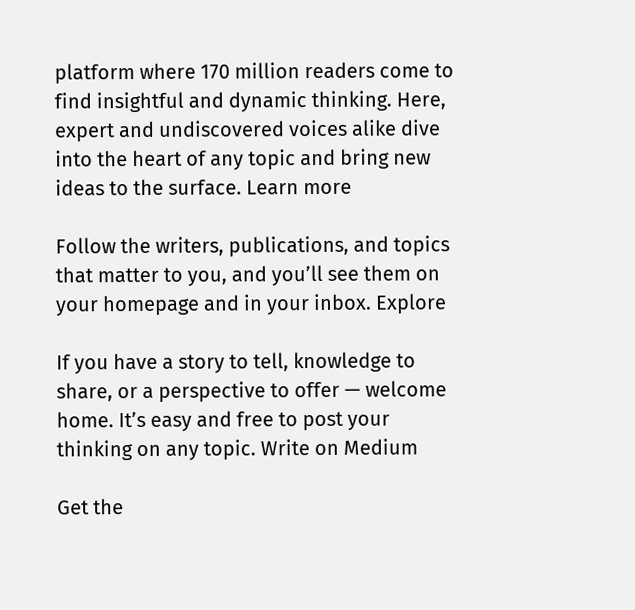platform where 170 million readers come to find insightful and dynamic thinking. Here, expert and undiscovered voices alike dive into the heart of any topic and bring new ideas to the surface. Learn more

Follow the writers, publications, and topics that matter to you, and you’ll see them on your homepage and in your inbox. Explore

If you have a story to tell, knowledge to share, or a perspective to offer — welcome home. It’s easy and free to post your thinking on any topic. Write on Medium

Get the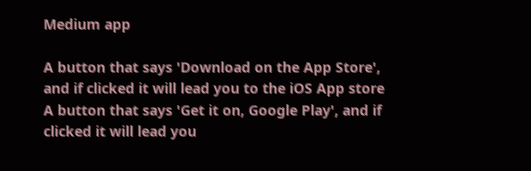Medium app

A button that says 'Download on the App Store', and if clicked it will lead you to the iOS App store
A button that says 'Get it on, Google Play', and if clicked it will lead you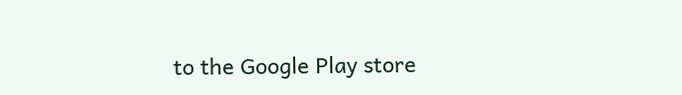to the Google Play store